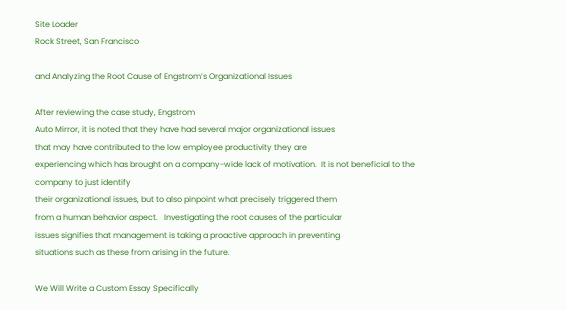Site Loader
Rock Street, San Francisco

and Analyzing the Root Cause of Engstrom’s Organizational Issues

After reviewing the case study, Engstrom
Auto Mirror, it is noted that they have had several major organizational issues
that may have contributed to the low employee productivity they are
experiencing which has brought on a company-wide lack of motivation.  It is not beneficial to the company to just identify
their organizational issues, but to also pinpoint what precisely triggered them
from a human behavior aspect.   Investigating the root causes of the particular
issues signifies that management is taking a proactive approach in preventing
situations such as these from arising in the future.

We Will Write a Custom Essay Specifically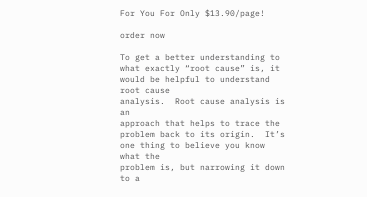For You For Only $13.90/page!

order now

To get a better understanding to
what exactly “root cause” is, it would be helpful to understand root cause
analysis.  Root cause analysis is an
approach that helps to trace the problem back to its origin.  It’s one thing to believe you know what the
problem is, but narrowing it down to a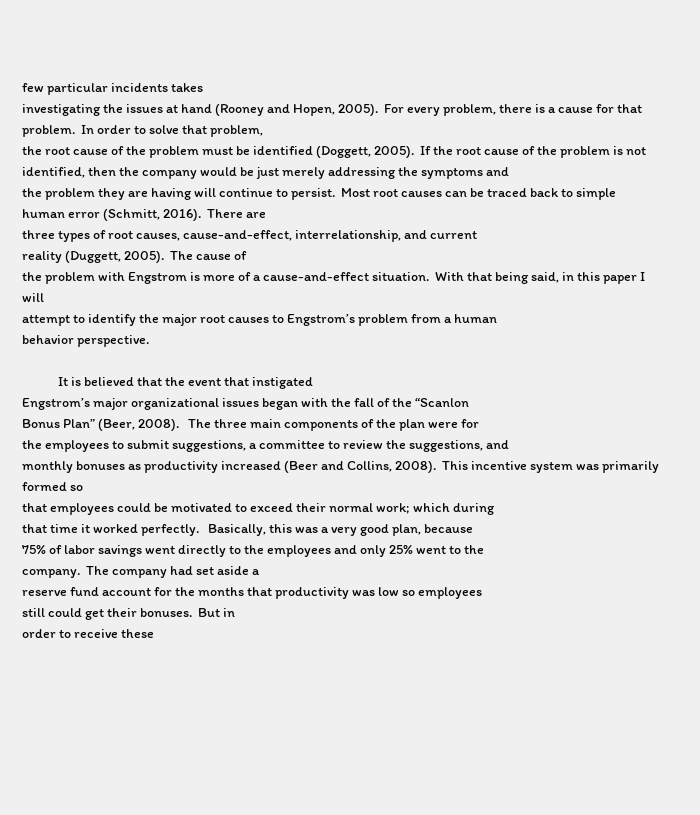few particular incidents takes
investigating the issues at hand (Rooney and Hopen, 2005).  For every problem, there is a cause for that
problem.  In order to solve that problem,
the root cause of the problem must be identified (Doggett, 2005).  If the root cause of the problem is not
identified, then the company would be just merely addressing the symptoms and
the problem they are having will continue to persist.  Most root causes can be traced back to simple
human error (Schmitt, 2016).  There are
three types of root causes, cause-and-effect, interrelationship, and current
reality (Duggett, 2005).  The cause of
the problem with Engstrom is more of a cause-and-effect situation.  With that being said, in this paper I will
attempt to identify the major root causes to Engstrom’s problem from a human
behavior perspective.

            It is believed that the event that instigated
Engstrom’s major organizational issues began with the fall of the “Scanlon
Bonus Plan” (Beer, 2008).   The three main components of the plan were for
the employees to submit suggestions, a committee to review the suggestions, and
monthly bonuses as productivity increased (Beer and Collins, 2008).  This incentive system was primarily formed so
that employees could be motivated to exceed their normal work; which during
that time it worked perfectly.   Basically, this was a very good plan, because
75% of labor savings went directly to the employees and only 25% went to the
company.  The company had set aside a
reserve fund account for the months that productivity was low so employees
still could get their bonuses.  But in
order to receive these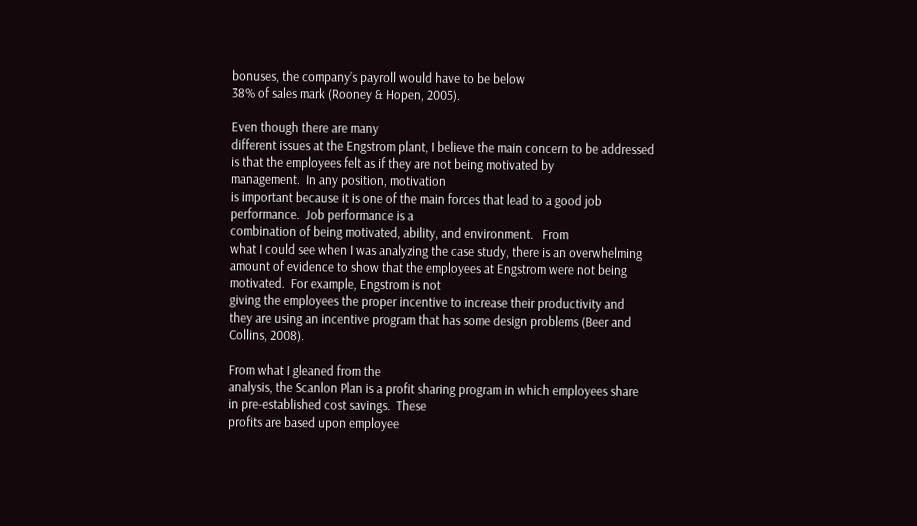bonuses, the company’s payroll would have to be below
38% of sales mark (Rooney & Hopen, 2005).

Even though there are many
different issues at the Engstrom plant, I believe the main concern to be addressed
is that the employees felt as if they are not being motivated by
management.  In any position, motivation
is important because it is one of the main forces that lead to a good job
performance.  Job performance is a
combination of being motivated, ability, and environment.   From
what I could see when I was analyzing the case study, there is an overwhelming
amount of evidence to show that the employees at Engstrom were not being
motivated.  For example, Engstrom is not
giving the employees the proper incentive to increase their productivity and
they are using an incentive program that has some design problems (Beer and
Collins, 2008).

From what I gleaned from the
analysis, the Scanlon Plan is a profit sharing program in which employees share
in pre-established cost savings.  These
profits are based upon employee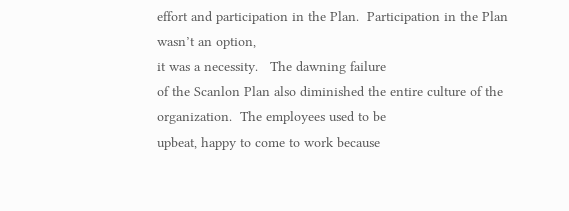effort and participation in the Plan.  Participation in the Plan wasn’t an option,
it was a necessity.   The dawning failure
of the Scanlon Plan also diminished the entire culture of the
organization.  The employees used to be
upbeat, happy to come to work because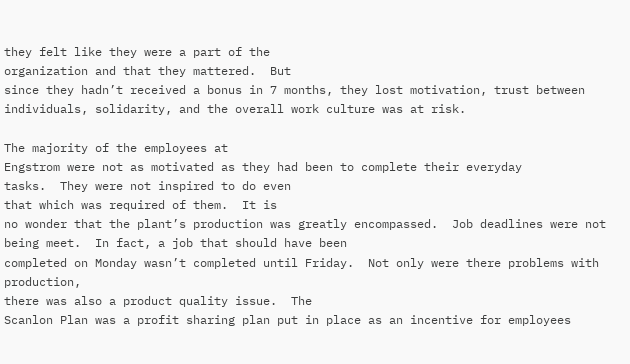they felt like they were a part of the
organization and that they mattered.  But
since they hadn’t received a bonus in 7 months, they lost motivation, trust between
individuals, solidarity, and the overall work culture was at risk.

The majority of the employees at
Engstrom were not as motivated as they had been to complete their everyday
tasks.  They were not inspired to do even
that which was required of them.  It is
no wonder that the plant’s production was greatly encompassed.  Job deadlines were not being meet.  In fact, a job that should have been
completed on Monday wasn’t completed until Friday.  Not only were there problems with production,
there was also a product quality issue.  The
Scanlon Plan was a profit sharing plan put in place as an incentive for employees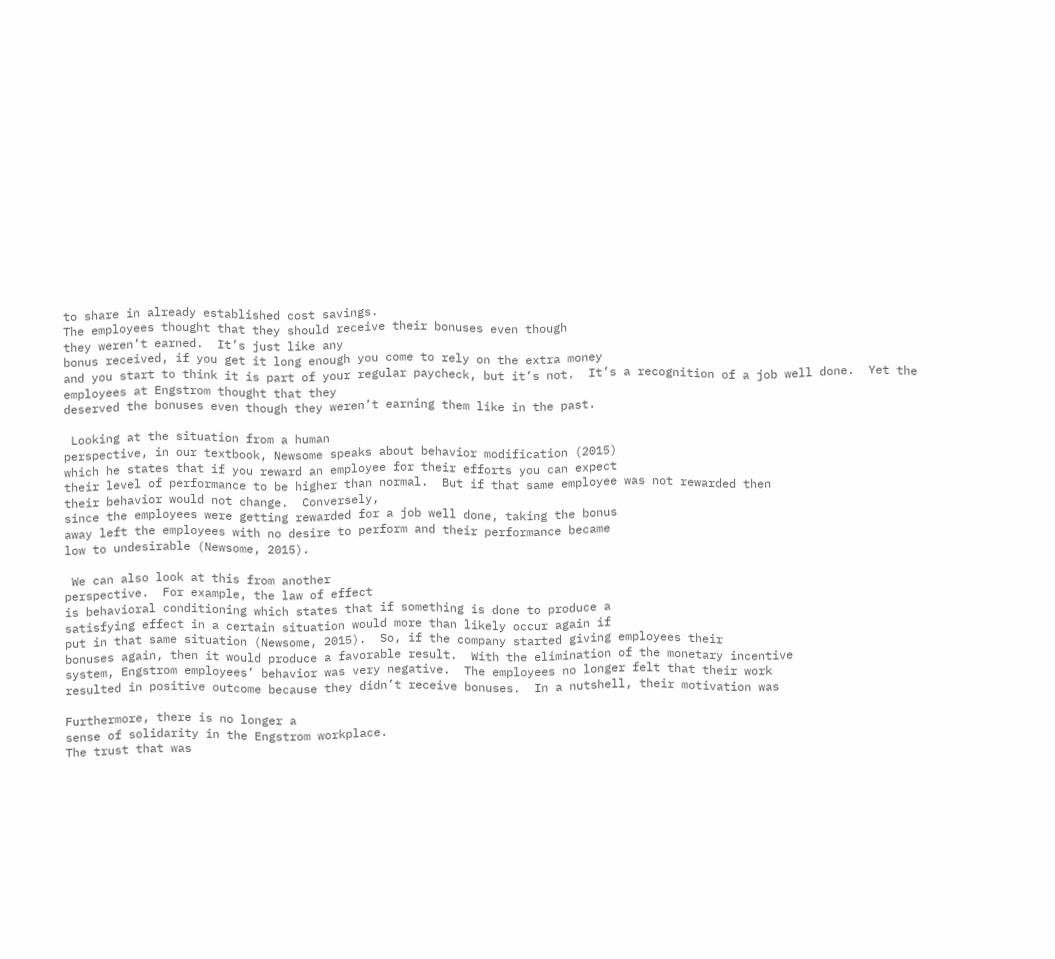to share in already established cost savings.
The employees thought that they should receive their bonuses even though
they weren’t earned.  It’s just like any
bonus received, if you get it long enough you come to rely on the extra money
and you start to think it is part of your regular paycheck, but it’s not.  It’s a recognition of a job well done.  Yet the employees at Engstrom thought that they
deserved the bonuses even though they weren’t earning them like in the past.

 Looking at the situation from a human
perspective, in our textbook, Newsome speaks about behavior modification (2015)
which he states that if you reward an employee for their efforts you can expect
their level of performance to be higher than normal.  But if that same employee was not rewarded then
their behavior would not change.  Conversely,
since the employees were getting rewarded for a job well done, taking the bonus
away left the employees with no desire to perform and their performance became
low to undesirable (Newsome, 2015).

 We can also look at this from another
perspective.  For example, the law of effect
is behavioral conditioning which states that if something is done to produce a
satisfying effect in a certain situation would more than likely occur again if
put in that same situation (Newsome, 2015).  So, if the company started giving employees their
bonuses again, then it would produce a favorable result.  With the elimination of the monetary incentive
system, Engstrom employees’ behavior was very negative.  The employees no longer felt that their work
resulted in positive outcome because they didn’t receive bonuses.  In a nutshell, their motivation was

Furthermore, there is no longer a
sense of solidarity in the Engstrom workplace.
The trust that was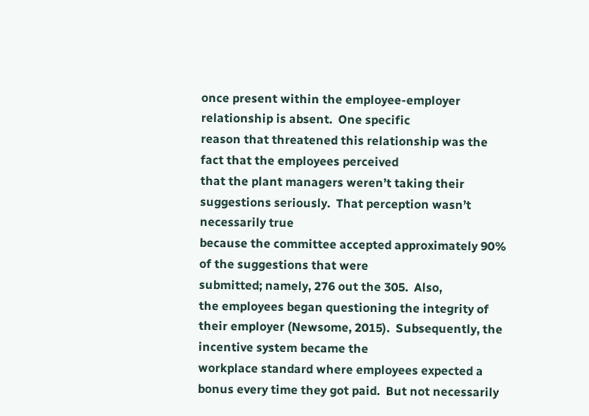once present within the employee-employer
relationship is absent.  One specific
reason that threatened this relationship was the fact that the employees perceived
that the plant managers weren’t taking their suggestions seriously.  That perception wasn’t necessarily true
because the committee accepted approximately 90% of the suggestions that were
submitted; namely, 276 out the 305.  Also,
the employees began questioning the integrity of their employer (Newsome, 2015).  Subsequently, the incentive system became the
workplace standard where employees expected a bonus every time they got paid.  But not necessarily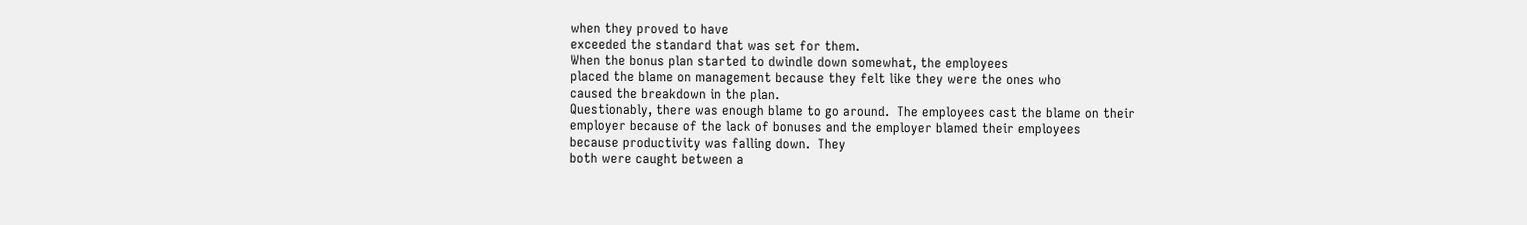when they proved to have
exceeded the standard that was set for them.
When the bonus plan started to dwindle down somewhat, the employees
placed the blame on management because they felt like they were the ones who
caused the breakdown in the plan.
Questionably, there was enough blame to go around.  The employees cast the blame on their
employer because of the lack of bonuses and the employer blamed their employees
because productivity was falling down.  They
both were caught between a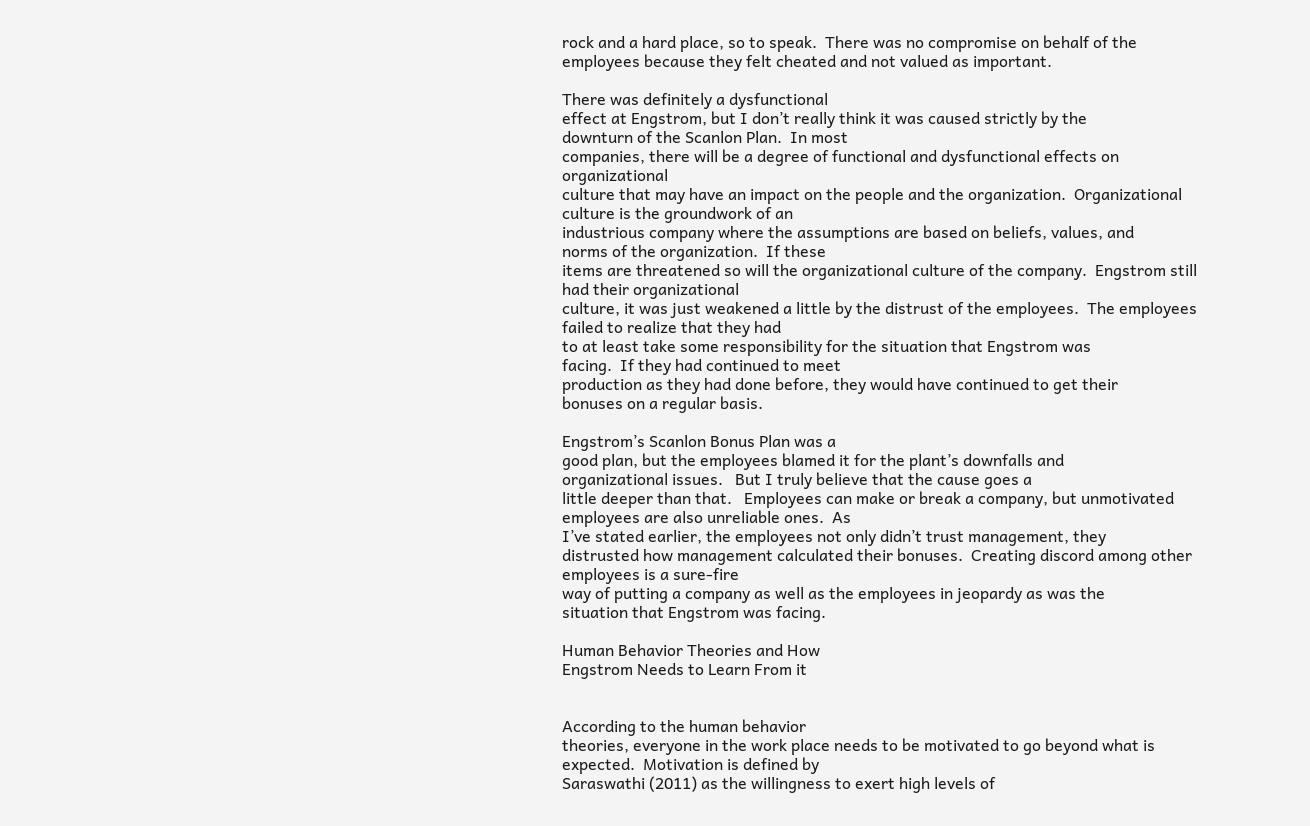rock and a hard place, so to speak.  There was no compromise on behalf of the
employees because they felt cheated and not valued as important.

There was definitely a dysfunctional
effect at Engstrom, but I don’t really think it was caused strictly by the
downturn of the Scanlon Plan.  In most
companies, there will be a degree of functional and dysfunctional effects on organizational
culture that may have an impact on the people and the organization.  Organizational culture is the groundwork of an
industrious company where the assumptions are based on beliefs, values, and
norms of the organization.  If these
items are threatened so will the organizational culture of the company.  Engstrom still had their organizational
culture, it was just weakened a little by the distrust of the employees.  The employees failed to realize that they had
to at least take some responsibility for the situation that Engstrom was
facing.  If they had continued to meet
production as they had done before, they would have continued to get their
bonuses on a regular basis.

Engstrom’s Scanlon Bonus Plan was a
good plan, but the employees blamed it for the plant’s downfalls and
organizational issues.   But I truly believe that the cause goes a
little deeper than that.   Employees can make or break a company, but unmotivated
employees are also unreliable ones.  As
I’ve stated earlier, the employees not only didn’t trust management, they
distrusted how management calculated their bonuses.  Creating discord among other employees is a sure-fire
way of putting a company as well as the employees in jeopardy as was the
situation that Engstrom was facing.

Human Behavior Theories and How
Engstrom Needs to Learn From it


According to the human behavior
theories, everyone in the work place needs to be motivated to go beyond what is
expected.  Motivation is defined by
Saraswathi (2011) as the willingness to exert high levels of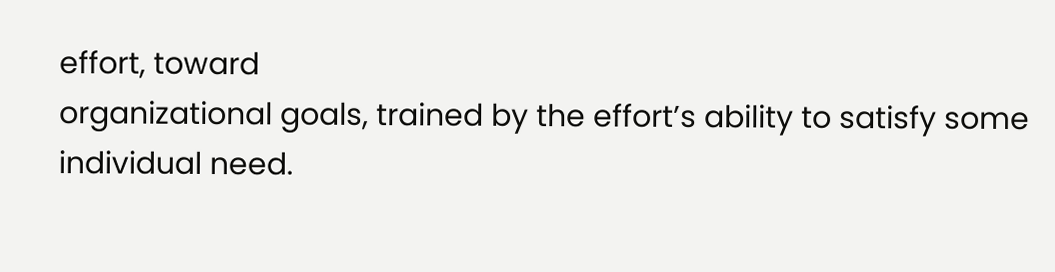effort, toward
organizational goals, trained by the effort’s ability to satisfy some
individual need.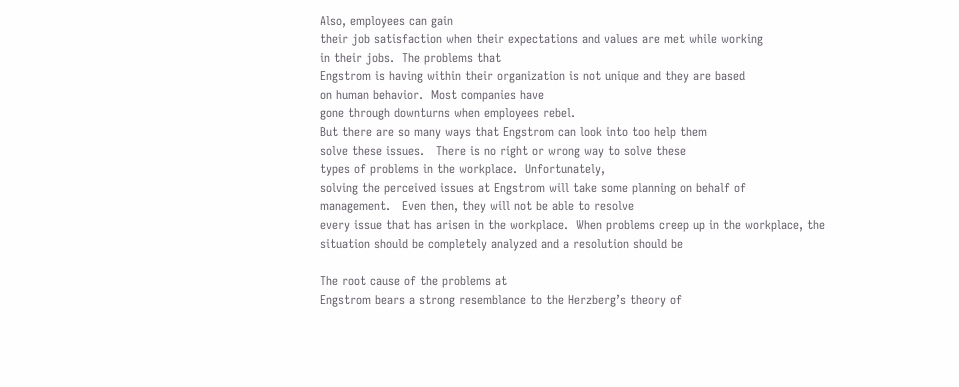Also, employees can gain
their job satisfaction when their expectations and values are met while working
in their jobs.  The problems that
Engstrom is having within their organization is not unique and they are based
on human behavior.  Most companies have
gone through downturns when employees rebel.
But there are so many ways that Engstrom can look into too help them
solve these issues.   There is no right or wrong way to solve these
types of problems in the workplace.  Unfortunately,
solving the perceived issues at Engstrom will take some planning on behalf of
management.   Even then, they will not be able to resolve
every issue that has arisen in the workplace.  When problems creep up in the workplace, the
situation should be completely analyzed and a resolution should be

The root cause of the problems at
Engstrom bears a strong resemblance to the Herzberg’s theory of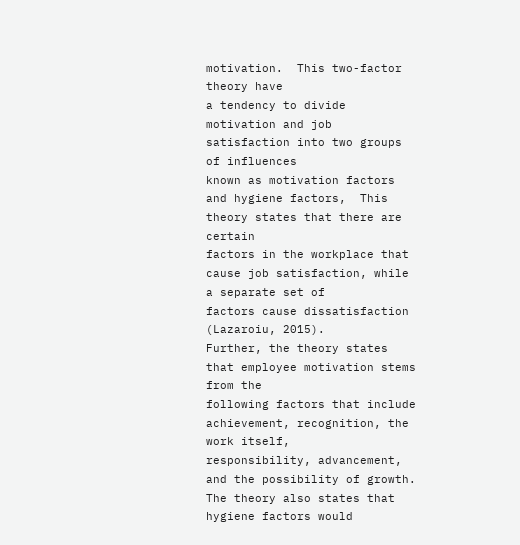motivation.  This two-factor theory have
a tendency to divide motivation and job satisfaction into two groups of influences
known as motivation factors and hygiene factors,  This theory states that there are certain
factors in the workplace that cause job satisfaction, while a separate set of
factors cause dissatisfaction (Lazaroiu, 2015).
Further, the theory states that employee motivation stems from the
following factors that include achievement, recognition, the work itself,
responsibility, advancement, and the possibility of growth.  The theory also states that hygiene factors would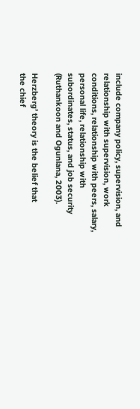include company policy, supervision, and relationship with supervision, work
conditions, relationship with peers, salary, personal life, relationship with
subordinates, status, and job security (Ruthankoon and Ogunlana, 2003).

Herzberg’ theory is the belief that
the chief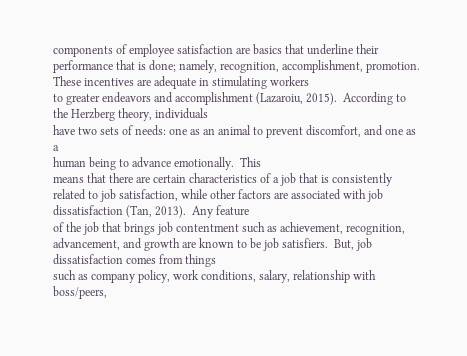components of employee satisfaction are basics that underline their
performance that is done; namely, recognition, accomplishment, promotion.  These incentives are adequate in stimulating workers
to greater endeavors and accomplishment (Lazaroiu, 2015).  According to the Herzberg theory, individuals
have two sets of needs: one as an animal to prevent discomfort, and one as a
human being to advance emotionally.  This
means that there are certain characteristics of a job that is consistently
related to job satisfaction, while other factors are associated with job
dissatisfaction (Tan, 2013).  Any feature
of the job that brings job contentment such as achievement, recognition,
advancement, and growth are known to be job satisfiers.  But, job dissatisfaction comes from things
such as company policy, work conditions, salary, relationship with boss/peers,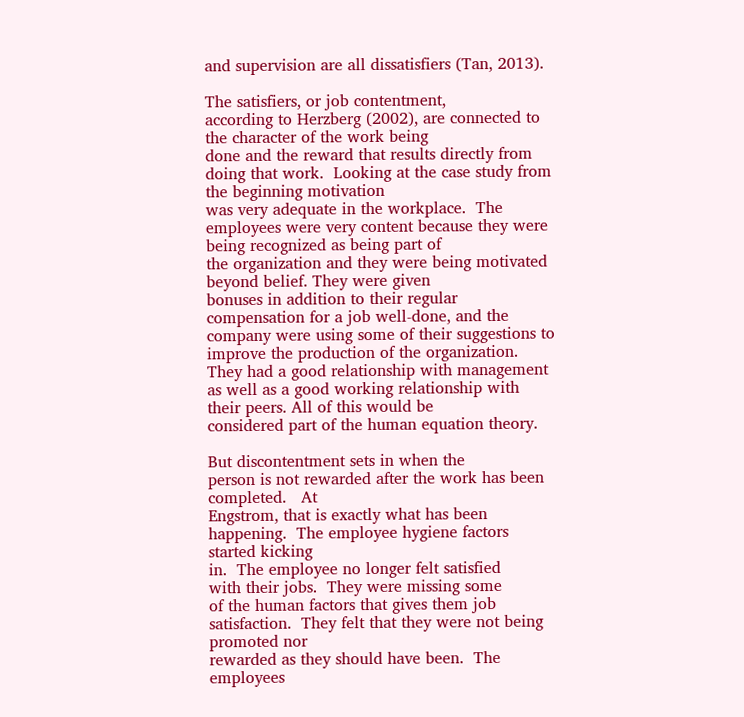and supervision are all dissatisfiers (Tan, 2013).

The satisfiers, or job contentment,
according to Herzberg (2002), are connected to the character of the work being
done and the reward that results directly from doing that work.  Looking at the case study from the beginning motivation
was very adequate in the workplace.  The
employees were very content because they were being recognized as being part of
the organization and they were being motivated beyond belief. They were given
bonuses in addition to their regular compensation for a job well-done, and the
company were using some of their suggestions to improve the production of the organization.  They had a good relationship with management
as well as a good working relationship with their peers. All of this would be
considered part of the human equation theory.

But discontentment sets in when the
person is not rewarded after the work has been completed.   At
Engstrom, that is exactly what has been happening.  The employee hygiene factors started kicking
in.  The employee no longer felt satisfied
with their jobs.  They were missing some
of the human factors that gives them job satisfaction.  They felt that they were not being promoted nor
rewarded as they should have been.  The
employees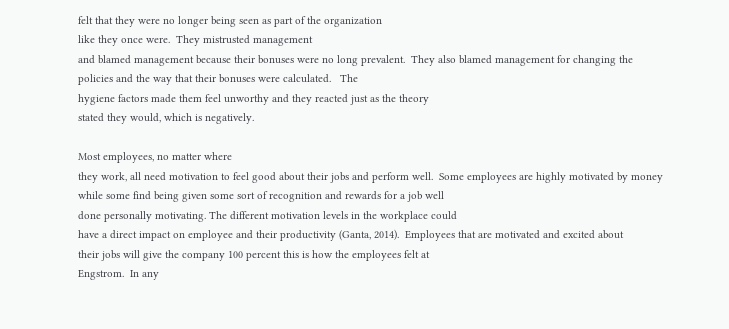felt that they were no longer being seen as part of the organization
like they once were.  They mistrusted management
and blamed management because their bonuses were no long prevalent.  They also blamed management for changing the
policies and the way that their bonuses were calculated.   The
hygiene factors made them feel unworthy and they reacted just as the theory
stated they would, which is negatively.

Most employees, no matter where
they work, all need motivation to feel good about their jobs and perform well.  Some employees are highly motivated by money
while some find being given some sort of recognition and rewards for a job well
done personally motivating. The different motivation levels in the workplace could
have a direct impact on employee and their productivity (Ganta, 2014).  Employees that are motivated and excited about
their jobs will give the company 100 percent this is how the employees felt at
Engstrom.  In any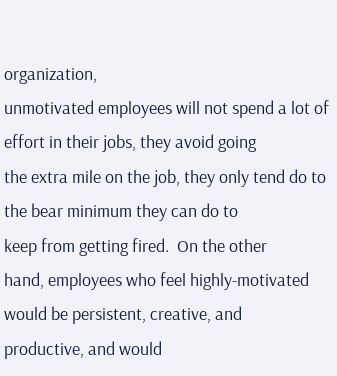organization,
unmotivated employees will not spend a lot of effort in their jobs, they avoid going
the extra mile on the job, they only tend do to the bear minimum they can do to
keep from getting fired.  On the other
hand, employees who feel highly-motivated would be persistent, creative, and
productive, and would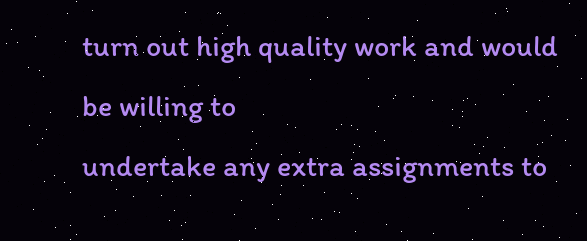turn out high quality work and would be willing to
undertake any extra assignments to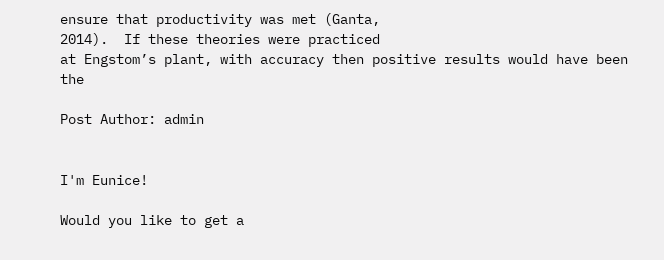ensure that productivity was met (Ganta,
2014).  If these theories were practiced
at Engstom’s plant, with accuracy then positive results would have been the

Post Author: admin


I'm Eunice!

Would you like to get a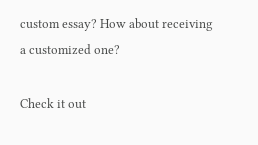custom essay? How about receiving a customized one?

Check it out